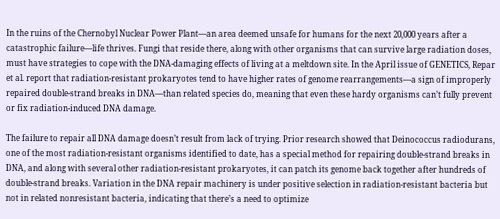In the ruins of the Chernobyl Nuclear Power Plant—an area deemed unsafe for humans for the next 20,000 years after a catastrophic failure—life thrives. Fungi that reside there, along with other organisms that can survive large radiation doses, must have strategies to cope with the DNA-damaging effects of living at a meltdown site. In the April issue of GENETICS, Repar et al. report that radiation-resistant prokaryotes tend to have higher rates of genome rearrangements—a sign of improperly repaired double-strand breaks in DNA—than related species do, meaning that even these hardy organisms can’t fully prevent or fix radiation-induced DNA damage.

The failure to repair all DNA damage doesn’t result from lack of trying. Prior research showed that Deinococcus radiodurans, one of the most radiation-resistant organisms identified to date, has a special method for repairing double-strand breaks in DNA, and along with several other radiation-resistant prokaryotes, it can patch its genome back together after hundreds of double-strand breaks. Variation in the DNA repair machinery is under positive selection in radiation-resistant bacteria but not in related nonresistant bacteria, indicating that there’s a need to optimize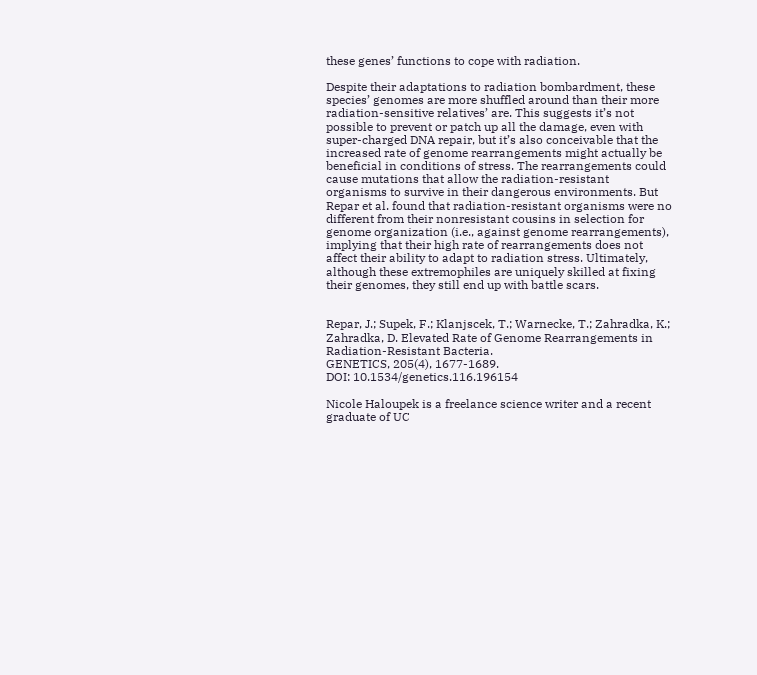these genes’ functions to cope with radiation.

Despite their adaptations to radiation bombardment, these species’ genomes are more shuffled around than their more radiation-sensitive relatives’ are. This suggests it’s not possible to prevent or patch up all the damage, even with super-charged DNA repair, but it’s also conceivable that the increased rate of genome rearrangements might actually be beneficial in conditions of stress. The rearrangements could cause mutations that allow the radiation-resistant organisms to survive in their dangerous environments. But Repar et al. found that radiation-resistant organisms were no different from their nonresistant cousins in selection for genome organization (i.e., against genome rearrangements), implying that their high rate of rearrangements does not affect their ability to adapt to radiation stress. Ultimately, although these extremophiles are uniquely skilled at fixing their genomes, they still end up with battle scars.


Repar, J.; Supek, F.; Klanjscek, T.; Warnecke, T.; Zahradka, K.; Zahradka, D. Elevated Rate of Genome Rearrangements in Radiation-Resistant Bacteria.
GENETICS, 205(4), 1677-1689.
DOI: 10.1534/genetics.116.196154

Nicole Haloupek is a freelance science writer and a recent graduate of UC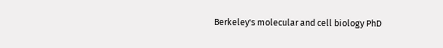Berkeley's molecular and cell biology PhD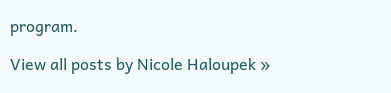program.

View all posts by Nicole Haloupek »